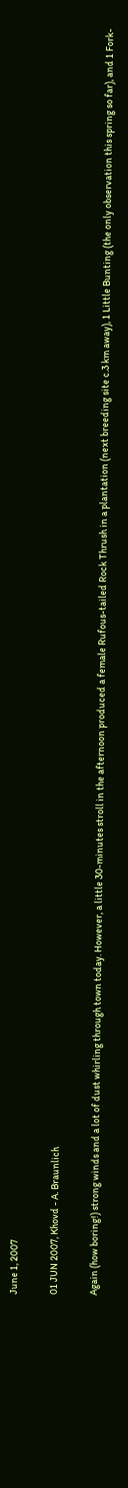June 1, 2007

01 JUN 2007, Khovd - A. Braunlich

Again (how boring!) strong winds and a lot of dust whirling through town today. However, a little 30-minutes stroll in the afternoon produced a female Rufous-tailed Rock Thrush in a plantation (next breeding site c.3 km away), 1 Little Bunting (the only observation this spring so far), and 1 Fork-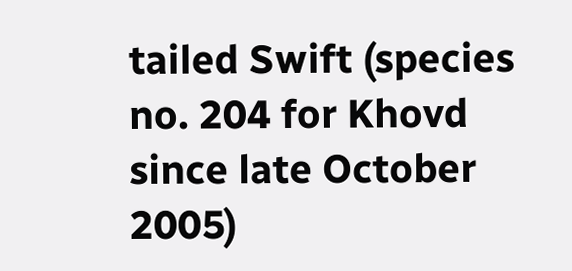tailed Swift (species no. 204 for Khovd since late October 2005)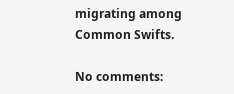migrating among Common Swifts.

No comments: